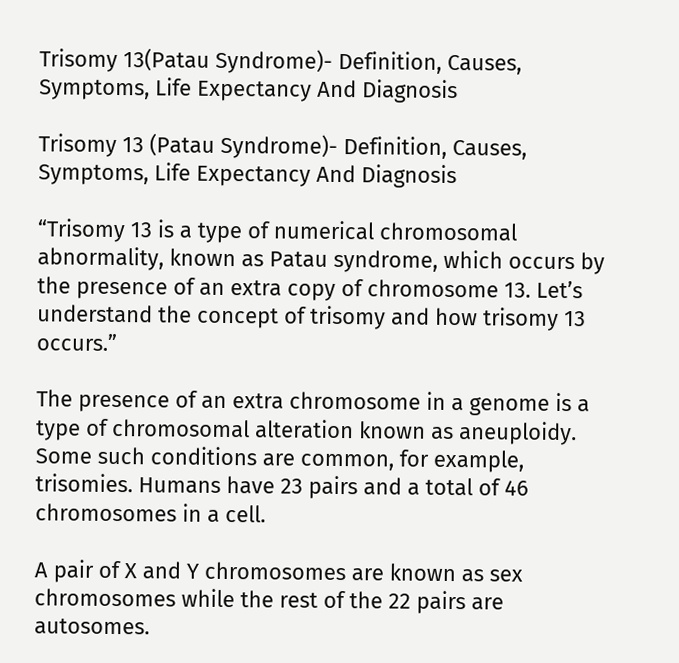Trisomy 13(Patau Syndrome)- Definition, Causes, Symptoms, Life Expectancy And Diagnosis

Trisomy 13 (Patau Syndrome)- Definition, Causes, Symptoms, Life Expectancy And Diagnosis

“Trisomy 13 is a type of numerical chromosomal abnormality, known as Patau syndrome, which occurs by the presence of an extra copy of chromosome 13. Let’s understand the concept of trisomy and how trisomy 13 occurs.”

The presence of an extra chromosome in a genome is a type of chromosomal alteration known as aneuploidy. Some such conditions are common, for example, trisomies. Humans have 23 pairs and a total of 46 chromosomes in a cell.

A pair of X and Y chromosomes are known as sex chromosomes while the rest of the 22 pairs are autosomes.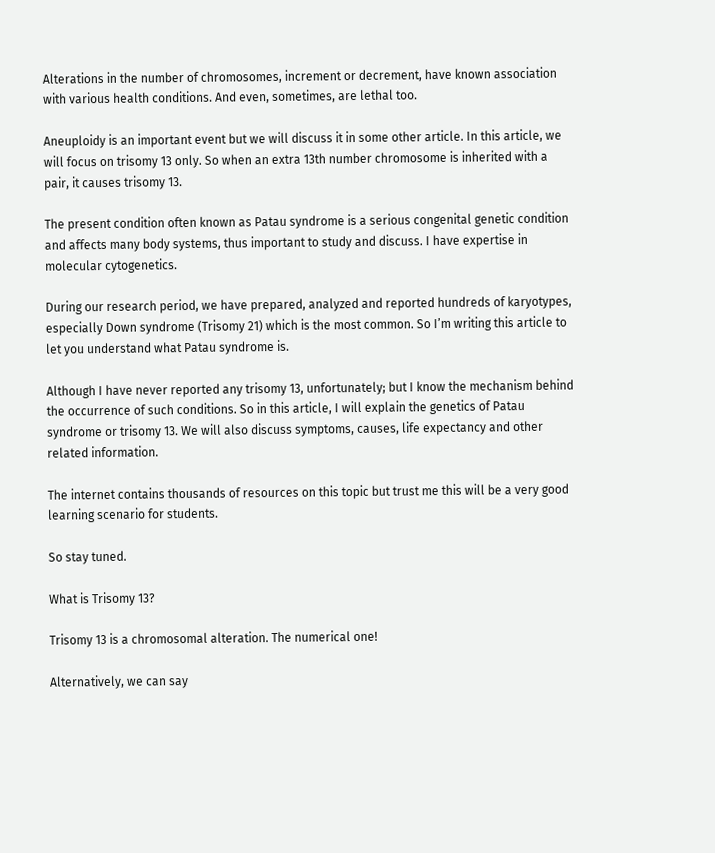Alterations in the number of chromosomes, increment or decrement, have known association with various health conditions. And even, sometimes, are lethal too.

Aneuploidy is an important event but we will discuss it in some other article. In this article, we will focus on trisomy 13 only. So when an extra 13th number chromosome is inherited with a pair, it causes trisomy 13.

The present condition often known as Patau syndrome is a serious congenital genetic condition and affects many body systems, thus important to study and discuss. I have expertise in molecular cytogenetics.

During our research period, we have prepared, analyzed and reported hundreds of karyotypes, especially Down syndrome (Trisomy 21) which is the most common. So I’m writing this article to let you understand what Patau syndrome is.

Although I have never reported any trisomy 13, unfortunately; but I know the mechanism behind the occurrence of such conditions. So in this article, I will explain the genetics of Patau syndrome or trisomy 13. We will also discuss symptoms, causes, life expectancy and other related information.

The internet contains thousands of resources on this topic but trust me this will be a very good learning scenario for students.

So stay tuned.

What is Trisomy 13?

Trisomy 13 is a chromosomal alteration. The numerical one!

Alternatively, we can say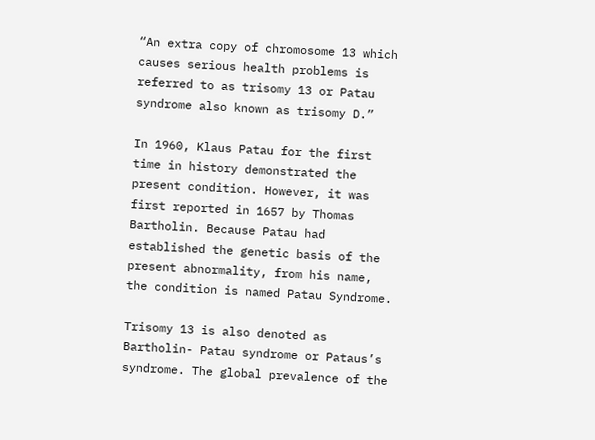“An extra copy of chromosome 13 which causes serious health problems is referred to as trisomy 13 or Patau syndrome also known as trisomy D.”

In 1960, Klaus Patau for the first time in history demonstrated the present condition. However, it was first reported in 1657 by Thomas Bartholin. Because Patau had established the genetic basis of the present abnormality, from his name, the condition is named Patau Syndrome.

Trisomy 13 is also denoted as Bartholin- Patau syndrome or Pataus’s syndrome. The global prevalence of the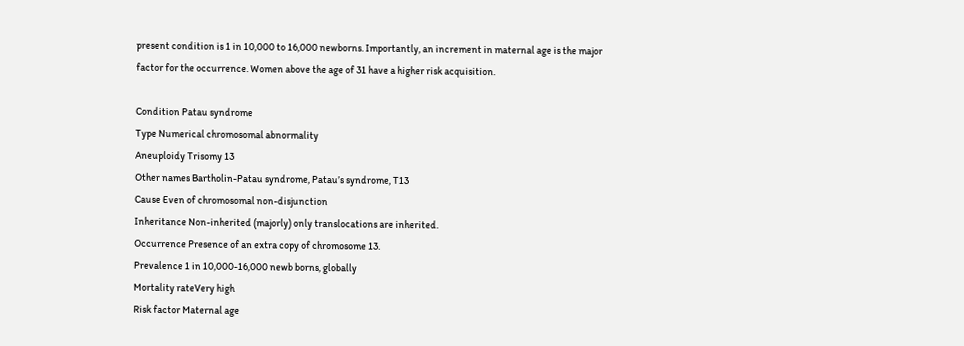present condition is 1 in 10,000 to 16,000 newborns. Importantly, an increment in maternal age is the major factor for the occurrence. Women above the age of 31 have a higher risk acquisition.

Condition Patau syndrome
Type Numerical chromosomal abnormality
Aneuploidy Trisomy 13
Other names Bartholin-Patau syndrome, Patau’s syndrome, T13
Cause Even of chromosomal non-disjunction
Inheritance Non-inherited (majorly) only translocations are inherited.
Occurrence Presence of an extra copy of chromosome 13.
Prevalence 1 in 10,000-16,000 newb borns, globally
Mortality rateVery high
Risk factor Maternal age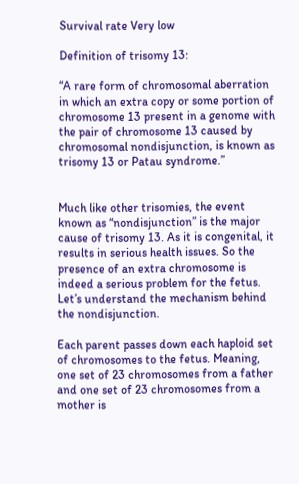Survival rate Very low

Definition of trisomy 13:

“A rare form of chromosomal aberration in which an extra copy or some portion of chromosome 13 present in a genome with the pair of chromosome 13 caused by chromosomal nondisjunction, is known as trisomy 13 or Patau syndrome.”


Much like other trisomies, the event known as “nondisjunction” is the major cause of trisomy 13. As it is congenital, it results in serious health issues. So the presence of an extra chromosome is indeed a serious problem for the fetus. Let’s understand the mechanism behind the nondisjunction.

Each parent passes down each haploid set of chromosomes to the fetus. Meaning, one set of 23 chromosomes from a father and one set of 23 chromosomes from a mother is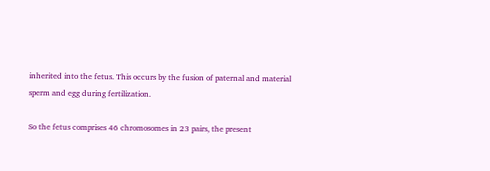inherited into the fetus. This occurs by the fusion of paternal and material sperm and egg during fertilization.

So the fetus comprises 46 chromosomes in 23 pairs, the present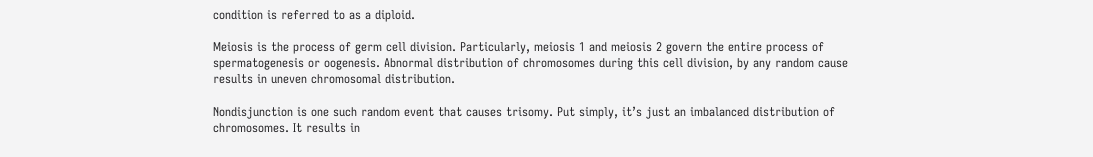condition is referred to as a diploid.

Meiosis is the process of germ cell division. Particularly, meiosis 1 and meiosis 2 govern the entire process of spermatogenesis or oogenesis. Abnormal distribution of chromosomes during this cell division, by any random cause results in uneven chromosomal distribution.

Nondisjunction is one such random event that causes trisomy. Put simply, it’s just an imbalanced distribution of chromosomes. It results in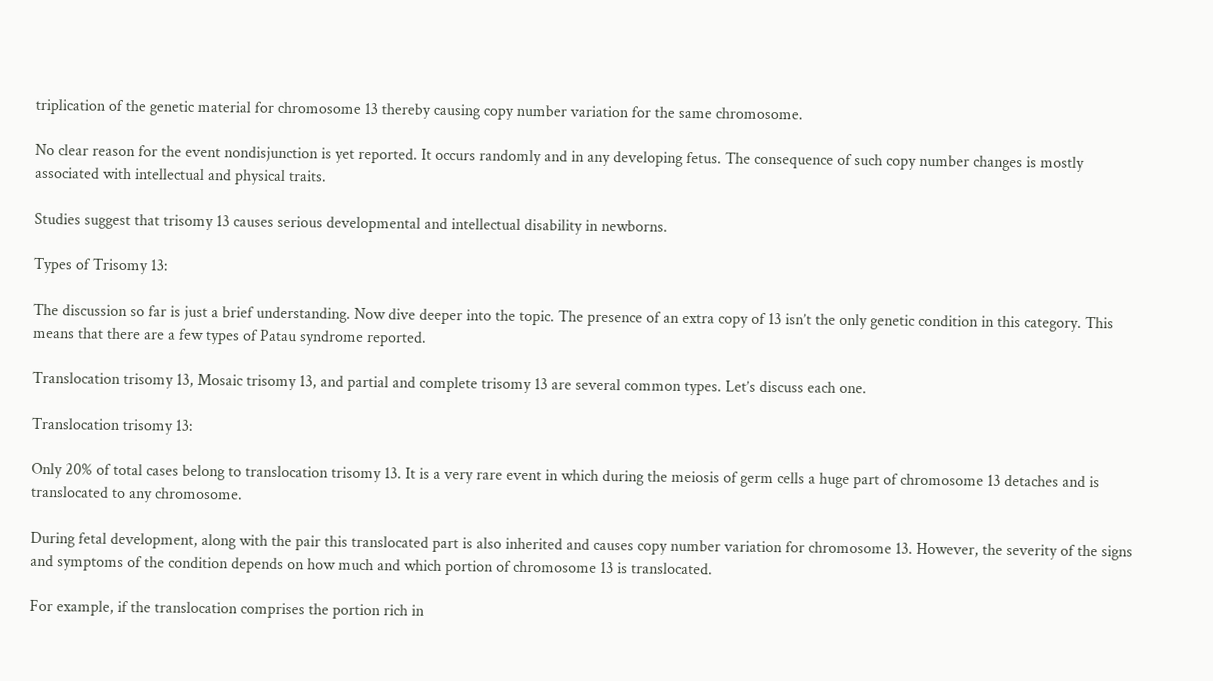triplication of the genetic material for chromosome 13 thereby causing copy number variation for the same chromosome.

No clear reason for the event nondisjunction is yet reported. It occurs randomly and in any developing fetus. The consequence of such copy number changes is mostly associated with intellectual and physical traits.

Studies suggest that trisomy 13 causes serious developmental and intellectual disability in newborns.

Types of Trisomy 13:

The discussion so far is just a brief understanding. Now dive deeper into the topic. The presence of an extra copy of 13 isn’t the only genetic condition in this category. This means that there are a few types of Patau syndrome reported.

Translocation trisomy 13, Mosaic trisomy 13, and partial and complete trisomy 13 are several common types. Let’s discuss each one.

Translocation trisomy 13:

Only 20% of total cases belong to translocation trisomy 13. It is a very rare event in which during the meiosis of germ cells a huge part of chromosome 13 detaches and is translocated to any chromosome.

During fetal development, along with the pair this translocated part is also inherited and causes copy number variation for chromosome 13. However, the severity of the signs and symptoms of the condition depends on how much and which portion of chromosome 13 is translocated.

For example, if the translocation comprises the portion rich in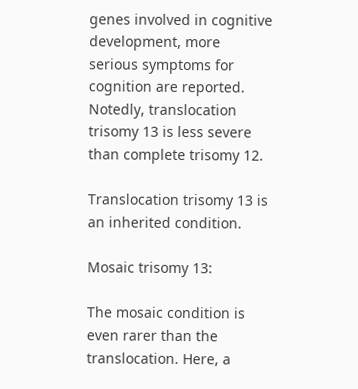genes involved in cognitive development, more serious symptoms for cognition are reported. Notedly, translocation trisomy 13 is less severe than complete trisomy 12.

Translocation trisomy 13 is an inherited condition.

Mosaic trisomy 13:

The mosaic condition is even rarer than the translocation. Here, a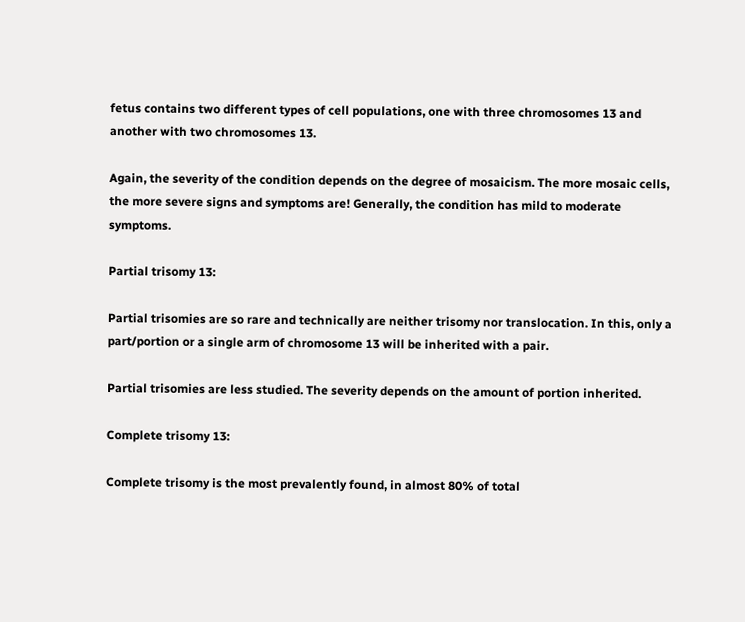fetus contains two different types of cell populations, one with three chromosomes 13 and another with two chromosomes 13.

Again, the severity of the condition depends on the degree of mosaicism. The more mosaic cells, the more severe signs and symptoms are! Generally, the condition has mild to moderate symptoms.

Partial trisomy 13:

Partial trisomies are so rare and technically are neither trisomy nor translocation. In this, only a part/portion or a single arm of chromosome 13 will be inherited with a pair.

Partial trisomies are less studied. The severity depends on the amount of portion inherited.

Complete trisomy 13:

Complete trisomy is the most prevalently found, in almost 80% of total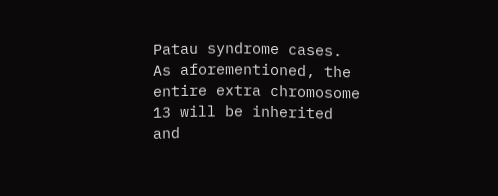Patau syndrome cases. As aforementioned, the entire extra chromosome 13 will be inherited and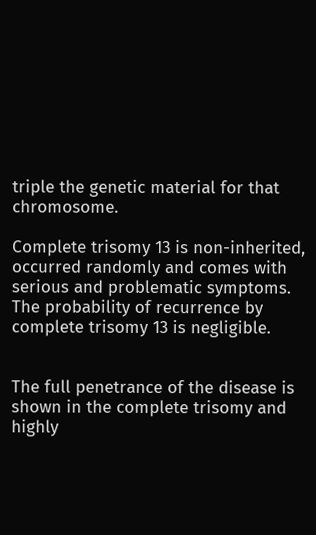triple the genetic material for that chromosome.

Complete trisomy 13 is non-inherited, occurred randomly and comes with serious and problematic symptoms. The probability of recurrence by complete trisomy 13 is negligible.


The full penetrance of the disease is shown in the complete trisomy and highly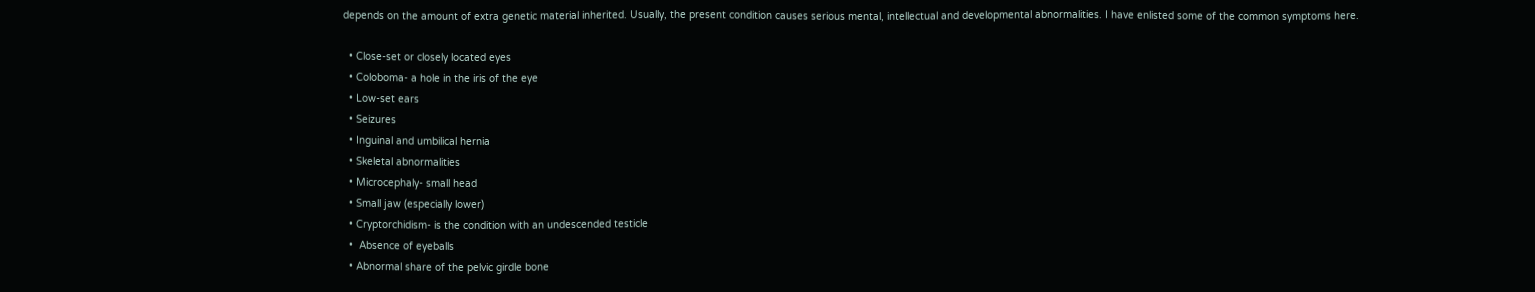depends on the amount of extra genetic material inherited. Usually, the present condition causes serious mental, intellectual and developmental abnormalities. I have enlisted some of the common symptoms here.

  • Close-set or closely located eyes
  • Coloboma- a hole in the iris of the eye
  • Low-set ears
  • Seizures
  • Inguinal and umbilical hernia
  • Skeletal abnormalities
  • Microcephaly- small head
  • Small jaw (especially lower)
  • Cryptorchidism- is the condition with an undescended testicle
  •  Absence of eyeballs
  • Abnormal share of the pelvic girdle bone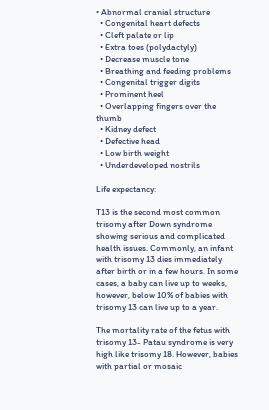• Abnormal cranial structure
  • Congenital heart defects
  • Cleft palate or lip
  • Extra toes (polydactyly)
  • Decrease muscle tone
  • Breathing and feeding problems
  • Congenital trigger digits
  • Prominent heel
  • Overlapping fingers over the thumb
  • Kidney defect
  • Defective head
  • Low birth weight
  • Underdeveloped nostrils

Life expectancy:

T13 is the second most common trisomy after Down syndrome showing serious and complicated health issues. Commonly, an infant with trisomy 13 dies immediately after birth or in a few hours. In some cases, a baby can live up to weeks, however, below 10% of babies with trisomy 13 can live up to a year.

The mortality rate of the fetus with trisomy 13- Patau syndrome is very high like trisomy 18. However, babies with partial or mosaic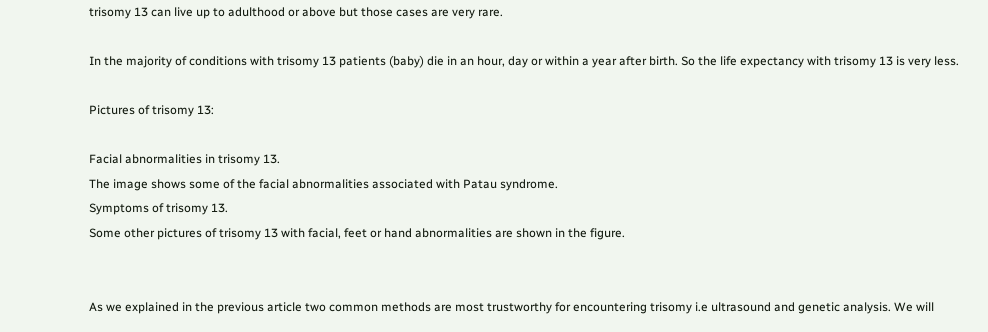trisomy 13 can live up to adulthood or above but those cases are very rare.

In the majority of conditions with trisomy 13 patients (baby) die in an hour, day or within a year after birth. So the life expectancy with trisomy 13 is very less.

Pictures of trisomy 13:

Facial abnormalities in trisomy 13.
The image shows some of the facial abnormalities associated with Patau syndrome.
Symptoms of trisomy 13.
Some other pictures of trisomy 13 with facial, feet or hand abnormalities are shown in the figure.


As we explained in the previous article two common methods are most trustworthy for encountering trisomy i.e ultrasound and genetic analysis. We will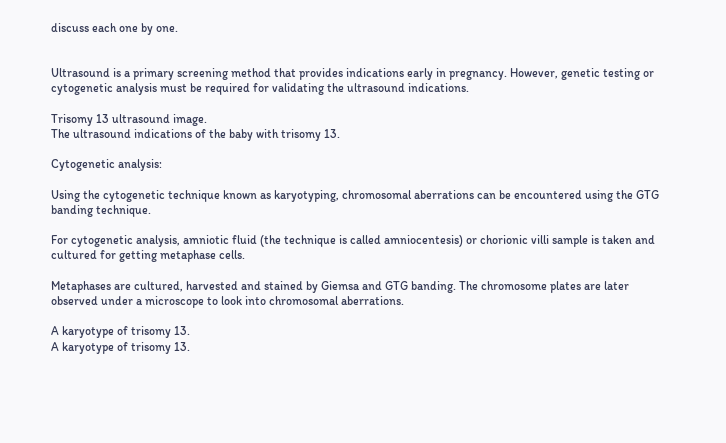discuss each one by one.


Ultrasound is a primary screening method that provides indications early in pregnancy. However, genetic testing or cytogenetic analysis must be required for validating the ultrasound indications.

Trisomy 13 ultrasound image.
The ultrasound indications of the baby with trisomy 13.

Cytogenetic analysis:

Using the cytogenetic technique known as karyotyping, chromosomal aberrations can be encountered using the GTG banding technique.

For cytogenetic analysis, amniotic fluid (the technique is called amniocentesis) or chorionic villi sample is taken and cultured for getting metaphase cells.

Metaphases are cultured, harvested and stained by Giemsa and GTG banding. The chromosome plates are later observed under a microscope to look into chromosomal aberrations.

A karyotype of trisomy 13.
A karyotype of trisomy 13.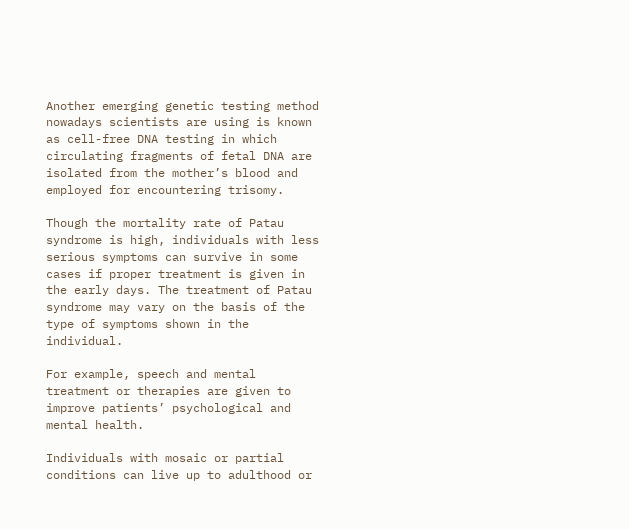Another emerging genetic testing method nowadays scientists are using is known as cell-free DNA testing in which circulating fragments of fetal DNA are isolated from the mother’s blood and employed for encountering trisomy.

Though the mortality rate of Patau syndrome is high, individuals with less serious symptoms can survive in some cases if proper treatment is given in the early days. The treatment of Patau syndrome may vary on the basis of the type of symptoms shown in the individual.

For example, speech and mental treatment or therapies are given to improve patients’ psychological and mental health.

Individuals with mosaic or partial conditions can live up to adulthood or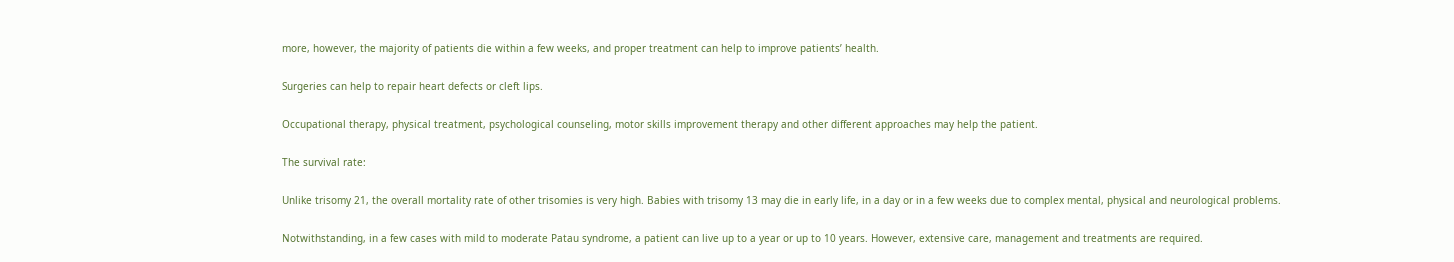more, however, the majority of patients die within a few weeks, and proper treatment can help to improve patients’ health.

Surgeries can help to repair heart defects or cleft lips.

Occupational therapy, physical treatment, psychological counseling, motor skills improvement therapy and other different approaches may help the patient.

The survival rate:

Unlike trisomy 21, the overall mortality rate of other trisomies is very high. Babies with trisomy 13 may die in early life, in a day or in a few weeks due to complex mental, physical and neurological problems.

Notwithstanding, in a few cases with mild to moderate Patau syndrome, a patient can live up to a year or up to 10 years. However, extensive care, management and treatments are required.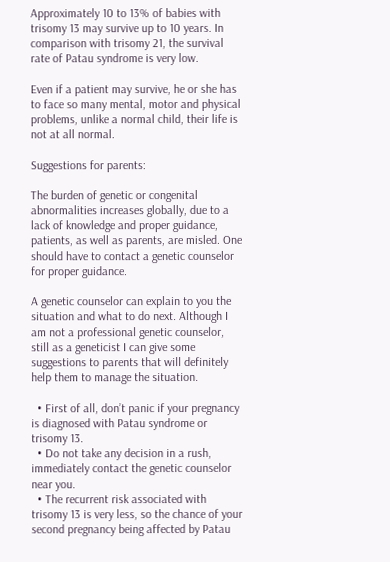Approximately 10 to 13% of babies with trisomy 13 may survive up to 10 years. In comparison with trisomy 21, the survival rate of Patau syndrome is very low.

Even if a patient may survive, he or she has to face so many mental, motor and physical problems, unlike a normal child, their life is not at all normal.

Suggestions for parents:

The burden of genetic or congenital abnormalities increases globally, due to a lack of knowledge and proper guidance, patients, as well as parents, are misled. One should have to contact a genetic counselor for proper guidance.

A genetic counselor can explain to you the situation and what to do next. Although I am not a professional genetic counselor, still as a geneticist I can give some suggestions to parents that will definitely help them to manage the situation.

  • First of all, don’t panic if your pregnancy is diagnosed with Patau syndrome or trisomy 13.
  • Do not take any decision in a rush, immediately contact the genetic counselor near you.
  • The recurrent risk associated with trisomy 13 is very less, so the chance of your second pregnancy being affected by Patau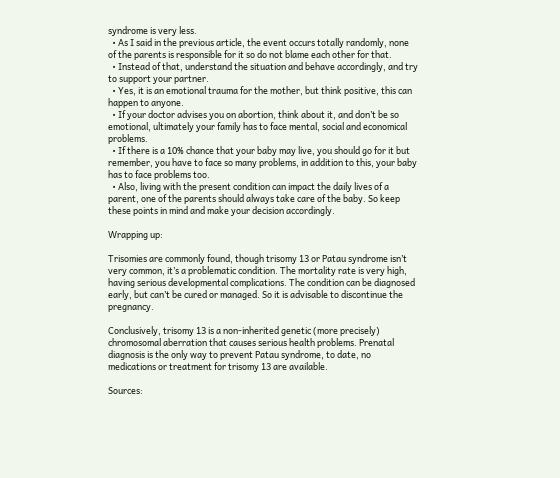syndrome is very less.
  • As I said in the previous article, the event occurs totally randomly, none of the parents is responsible for it so do not blame each other for that.
  • Instead of that, understand the situation and behave accordingly, and try to support your partner.
  • Yes, it is an emotional trauma for the mother, but think positive, this can happen to anyone.
  • If your doctor advises you on abortion, think about it, and don’t be so emotional, ultimately your family has to face mental, social and economical problems.
  • If there is a 10% chance that your baby may live, you should go for it but remember, you have to face so many problems, in addition to this, your baby has to face problems too.
  • Also, living with the present condition can impact the daily lives of a parent, one of the parents should always take care of the baby. So keep these points in mind and make your decision accordingly.

Wrapping up:

Trisomies are commonly found, though trisomy 13 or Patau syndrome isn’t very common, it’s a problematic condition. The mortality rate is very high, having serious developmental complications. The condition can be diagnosed early, but can’t be cured or managed. So it is advisable to discontinue the pregnancy.

Conclusively, trisomy 13 is a non-inherited genetic (more precisely) chromosomal aberration that causes serious health problems. Prenatal diagnosis is the only way to prevent Patau syndrome, to date, no medications or treatment for trisomy 13 are available.

Sources: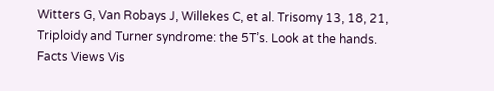Witters G, Van Robays J, Willekes C, et al. Trisomy 13, 18, 21, Triploidy and Turner syndrome: the 5T’s. Look at the hands. Facts Views Vis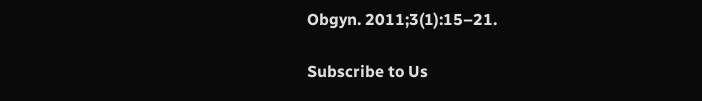Obgyn. 2011;3(1):15–21.

Subscribe to Us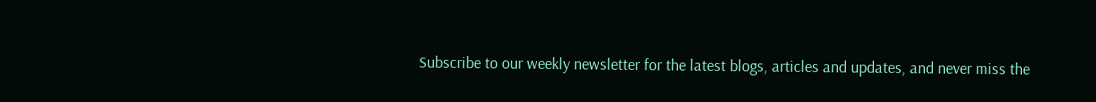Subscribe to our weekly newsletter for the latest blogs, articles and updates, and never miss the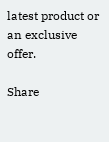latest product or an exclusive offer.

Share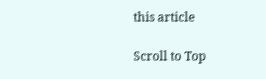this article

Scroll to Top